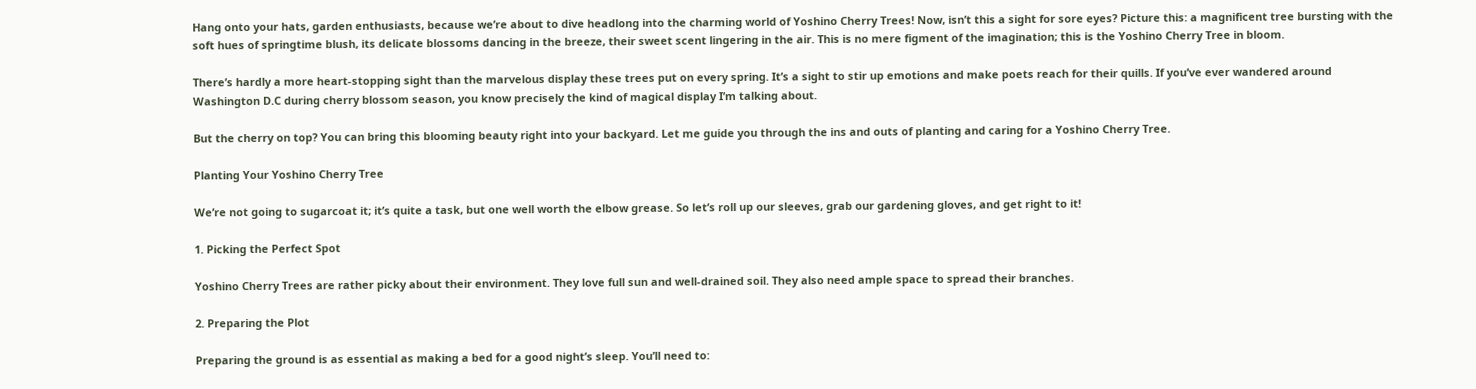Hang onto your hats, garden enthusiasts, because we’re about to dive headlong into the charming world of Yoshino Cherry Trees! Now, isn’t this a sight for sore eyes? Picture this: a magnificent tree bursting with the soft hues of springtime blush, its delicate blossoms dancing in the breeze, their sweet scent lingering in the air. This is no mere figment of the imagination; this is the Yoshino Cherry Tree in bloom.

There’s hardly a more heart-stopping sight than the marvelous display these trees put on every spring. It’s a sight to stir up emotions and make poets reach for their quills. If you’ve ever wandered around Washington D.C during cherry blossom season, you know precisely the kind of magical display I’m talking about.

But the cherry on top? You can bring this blooming beauty right into your backyard. Let me guide you through the ins and outs of planting and caring for a Yoshino Cherry Tree.

Planting Your Yoshino Cherry Tree

We’re not going to sugarcoat it; it’s quite a task, but one well worth the elbow grease. So let’s roll up our sleeves, grab our gardening gloves, and get right to it!

1. Picking the Perfect Spot

Yoshino Cherry Trees are rather picky about their environment. They love full sun and well-drained soil. They also need ample space to spread their branches.

2. Preparing the Plot

Preparing the ground is as essential as making a bed for a good night’s sleep. You’ll need to: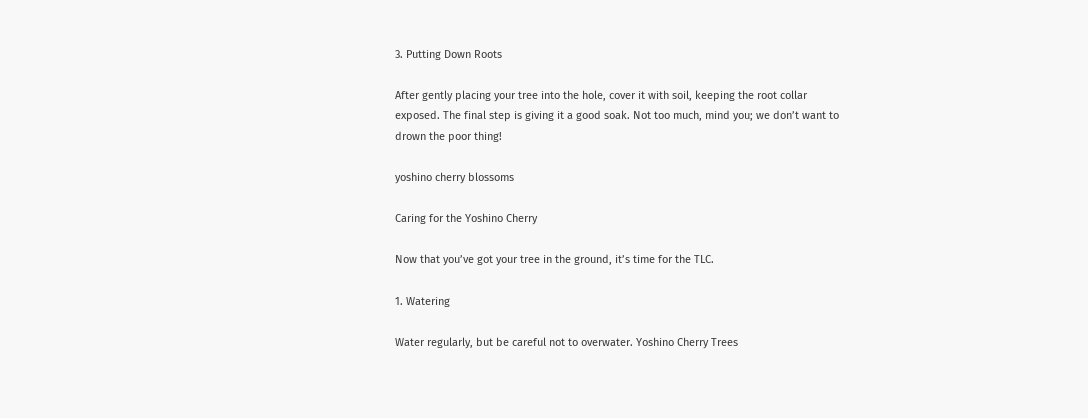3. Putting Down Roots

After gently placing your tree into the hole, cover it with soil, keeping the root collar exposed. The final step is giving it a good soak. Not too much, mind you; we don’t want to drown the poor thing!

yoshino cherry blossoms

Caring for the Yoshino Cherry

Now that you’ve got your tree in the ground, it’s time for the TLC.

1. Watering

Water regularly, but be careful not to overwater. Yoshino Cherry Trees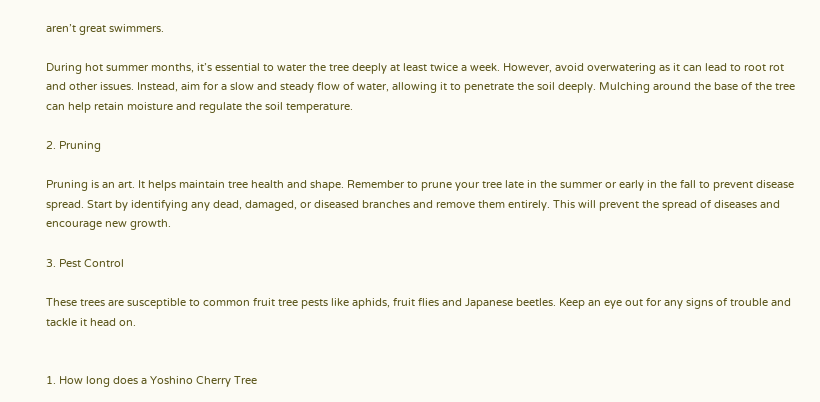aren’t great swimmers.

During hot summer months, it’s essential to water the tree deeply at least twice a week. However, avoid overwatering as it can lead to root rot and other issues. Instead, aim for a slow and steady flow of water, allowing it to penetrate the soil deeply. Mulching around the base of the tree can help retain moisture and regulate the soil temperature.

2. Pruning

Pruning is an art. It helps maintain tree health and shape. Remember to prune your tree late in the summer or early in the fall to prevent disease spread. Start by identifying any dead, damaged, or diseased branches and remove them entirely. This will prevent the spread of diseases and encourage new growth.

3. Pest Control

These trees are susceptible to common fruit tree pests like aphids, fruit flies and Japanese beetles. Keep an eye out for any signs of trouble and tackle it head on.


1. How long does a Yoshino Cherry Tree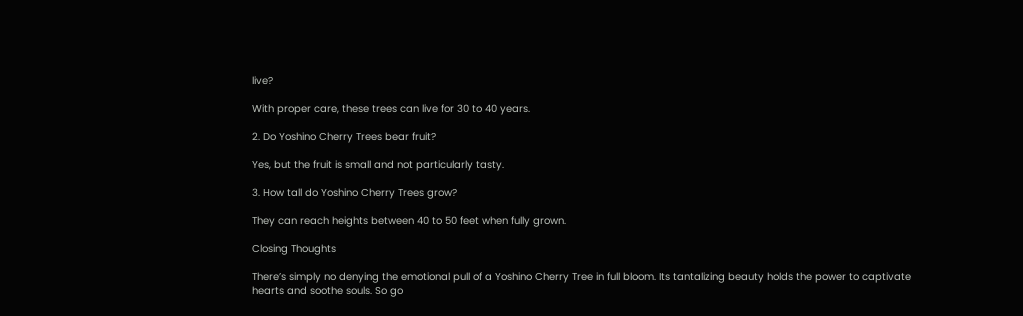live?

With proper care, these trees can live for 30 to 40 years.

2. Do Yoshino Cherry Trees bear fruit?

Yes, but the fruit is small and not particularly tasty.

3. How tall do Yoshino Cherry Trees grow?

They can reach heights between 40 to 50 feet when fully grown.

Closing Thoughts

There’s simply no denying the emotional pull of a Yoshino Cherry Tree in full bloom. Its tantalizing beauty holds the power to captivate hearts and soothe souls. So go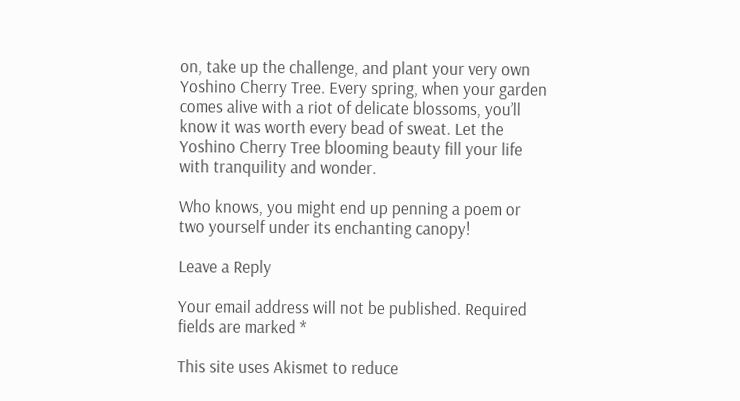on, take up the challenge, and plant your very own Yoshino Cherry Tree. Every spring, when your garden comes alive with a riot of delicate blossoms, you’ll know it was worth every bead of sweat. Let the Yoshino Cherry Tree blooming beauty fill your life with tranquility and wonder.

Who knows, you might end up penning a poem or two yourself under its enchanting canopy!

Leave a Reply

Your email address will not be published. Required fields are marked *

This site uses Akismet to reduce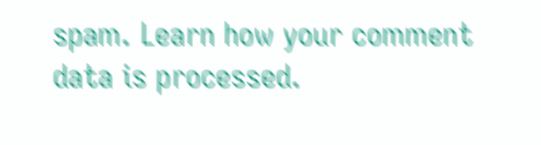spam. Learn how your comment data is processed.